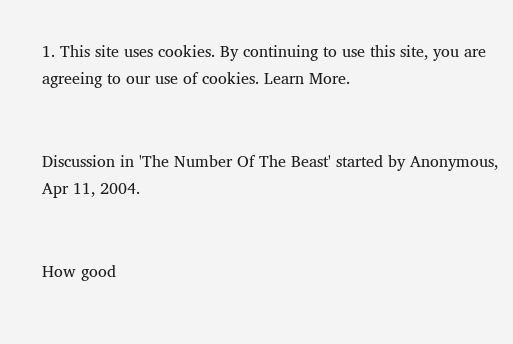1. This site uses cookies. By continuing to use this site, you are agreeing to our use of cookies. Learn More.


Discussion in 'The Number Of The Beast' started by Anonymous, Apr 11, 2004.


How good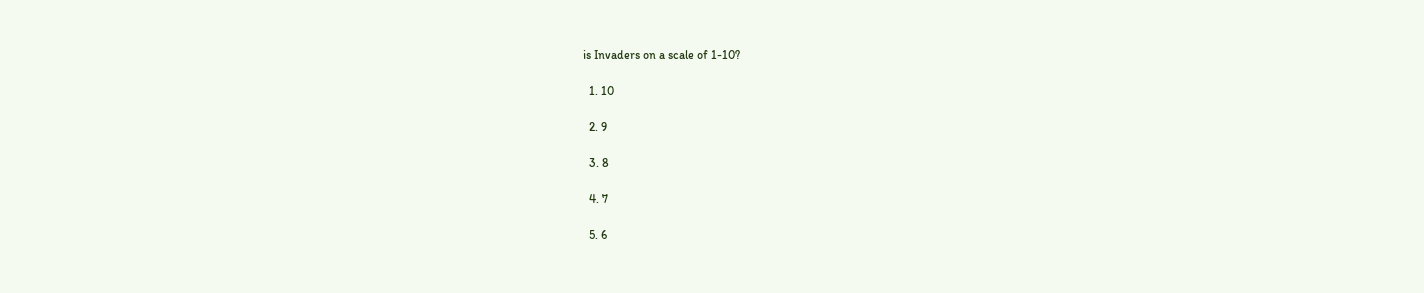is Invaders on a scale of 1-10?

  1. 10

  2. 9

  3. 8

  4. 7

  5. 6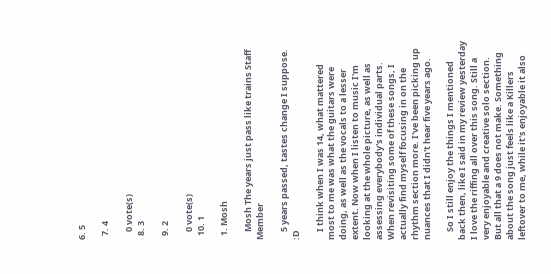6. 5

  7. 4

    0 vote(s)
  8. 3

  9. 2

    0 vote(s)
  10. 1

  1. Mosh

    Mosh The years just pass like trains Staff Member

    5 years passed, tastes change I suppose. :D

    I think when I was 14, what mattered most to me was what the guitars were doing, as well as the vocals to a lesser extent. Now when I listen to music I'm looking at the whole picture, as well as assessing everybody's individual parts. When revisiting some of these songs, I actually find myself focusing in on the rhythm section more. I've been picking up nuances that I didn't hear five years ago.

    So I still enjoy the things I mentioned back then, like I said in my review yesterday I love the riffing all over this song. Still a very enjoyable and creative solo section. But all that a 9 does not make. Something about the song just feels like a Killers leftover to me, while it's enjoyable it also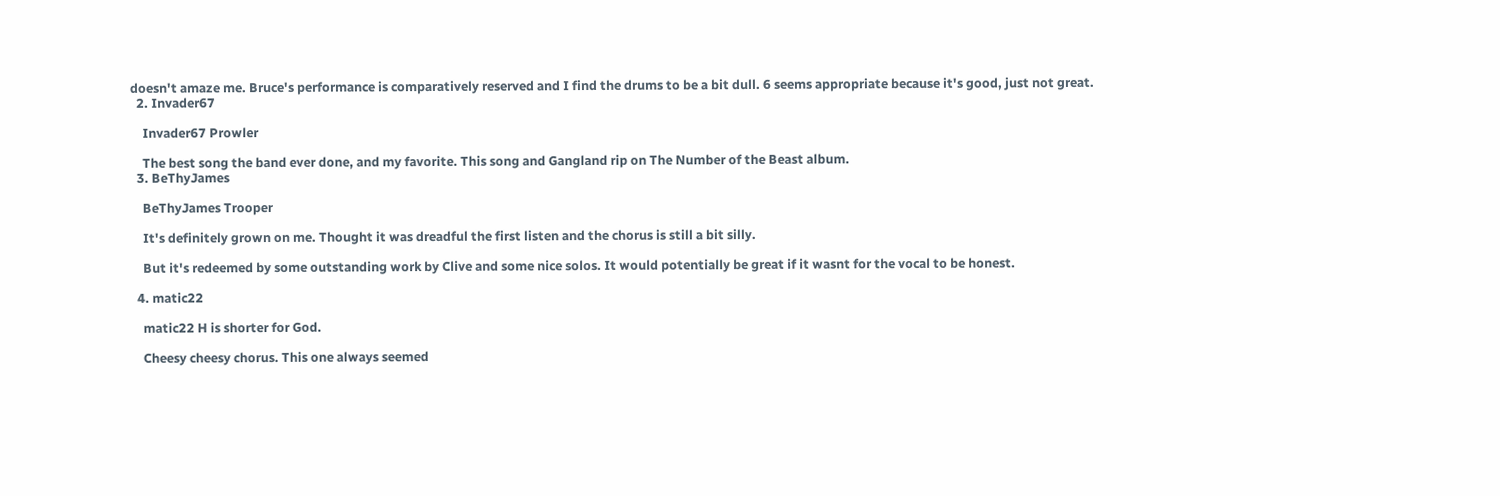doesn't amaze me. Bruce's performance is comparatively reserved and I find the drums to be a bit dull. 6 seems appropriate because it's good, just not great.
  2. Invader67

    Invader67 Prowler

    The best song the band ever done, and my favorite. This song and Gangland rip on The Number of the Beast album.
  3. BeThyJames

    BeThyJames Trooper

    It's definitely grown on me. Thought it was dreadful the first listen and the chorus is still a bit silly.

    But it's redeemed by some outstanding work by Clive and some nice solos. It would potentially be great if it wasnt for the vocal to be honest.

  4. matic22

    matic22 H is shorter for God.

    Cheesy cheesy chorus. This one always seemed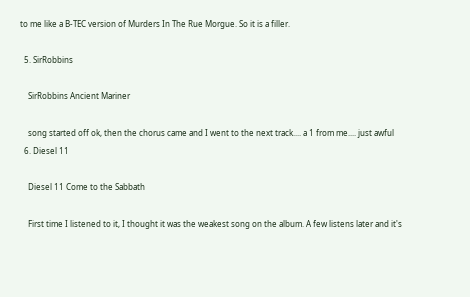to me like a B-TEC version of Murders In The Rue Morgue. So it is a filler.

  5. SirRobbins

    SirRobbins Ancient Mariner

    song started off ok, then the chorus came and I went to the next track.... a 1 from me.... just awful
  6. Diesel 11

    Diesel 11 Come to the Sabbath

    First time I listened to it, I thought it was the weakest song on the album. A few listens later and it's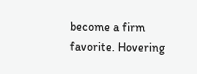become a firm favorite. Hovering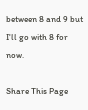between 8 and 9 but I'll go with 8 for now.

Share This Page